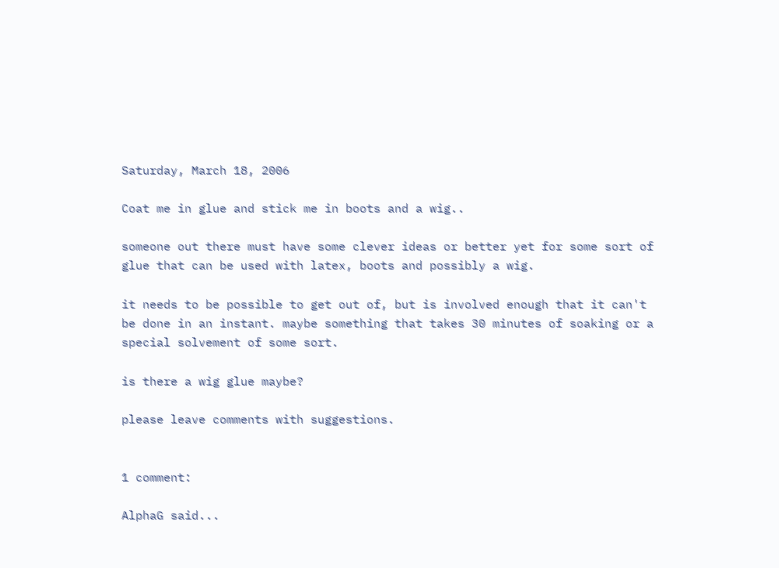Saturday, March 18, 2006

Coat me in glue and stick me in boots and a wig..

someone out there must have some clever ideas or better yet for some sort of glue that can be used with latex, boots and possibly a wig.

it needs to be possible to get out of, but is involved enough that it can't be done in an instant. maybe something that takes 30 minutes of soaking or a special solvement of some sort.

is there a wig glue maybe?

please leave comments with suggestions.


1 comment:

AlphaG said...